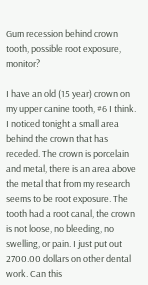Gum recession behind crown tooth, possible root exposure, monitor?

I have an old (15 year) crown on my upper canine tooth, #6 I think. I noticed tonight a small area behind the crown that has receded. The crown is porcelain and metal, there is an area above the metal that from my research seems to be root exposure. The tooth had a root canal, the crown is not loose, no bleeding, no swelling, or pain. I just put out 2700.00 dollars on other dental work. Can this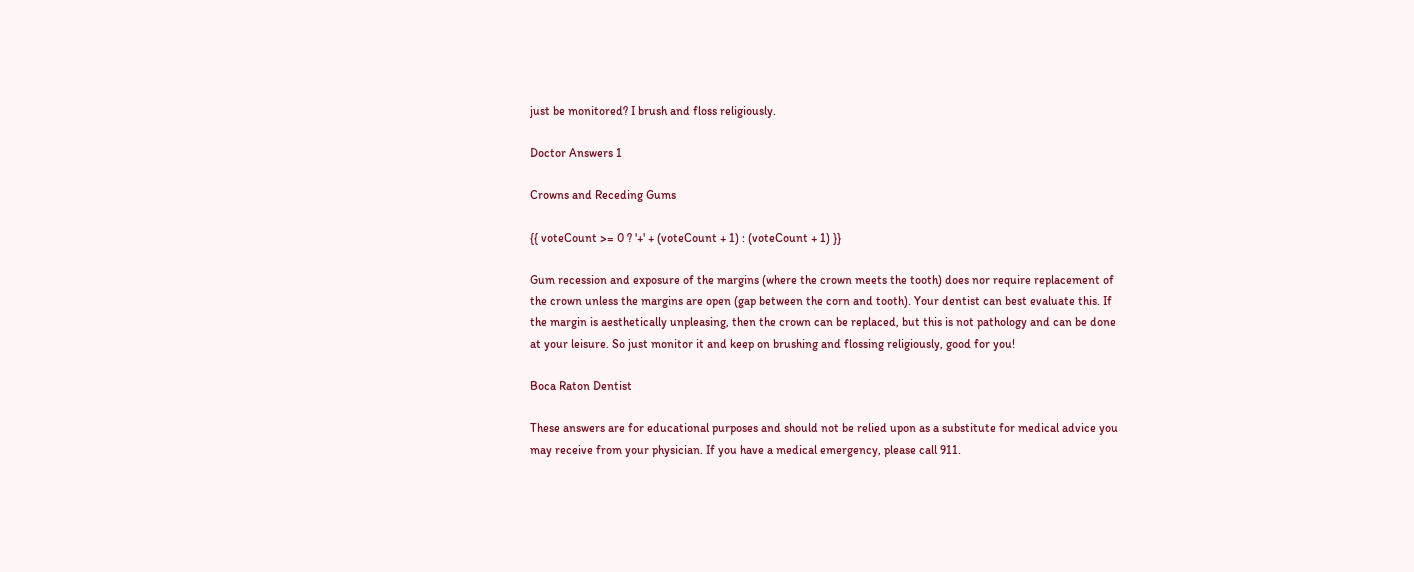just be monitored? I brush and floss religiously.

Doctor Answers 1

Crowns and Receding Gums

{{ voteCount >= 0 ? '+' + (voteCount + 1) : (voteCount + 1) }}

Gum recession and exposure of the margins (where the crown meets the tooth) does nor require replacement of the crown unless the margins are open (gap between the corn and tooth). Your dentist can best evaluate this. If the margin is aesthetically unpleasing, then the crown can be replaced, but this is not pathology and can be done at your leisure. So just monitor it and keep on brushing and flossing religiously, good for you!

Boca Raton Dentist

These answers are for educational purposes and should not be relied upon as a substitute for medical advice you may receive from your physician. If you have a medical emergency, please call 911.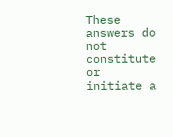These answers do not constitute or initiate a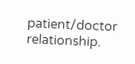patient/doctor relationship.